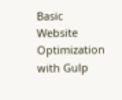Basic Website Optimization with Gulp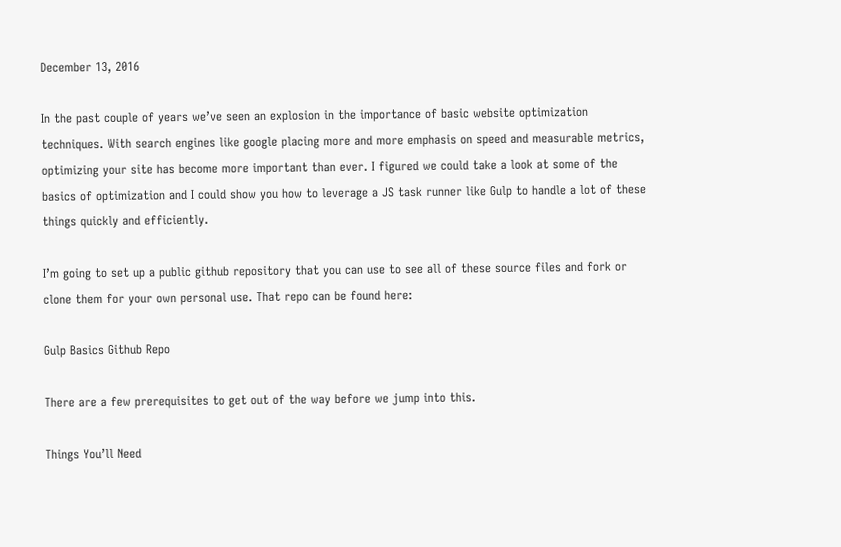December 13, 2016

In the past couple of years we’ve seen an explosion in the importance of basic website optimization techniques. With search engines like google placing more and more emphasis on speed and measurable metrics, optimizing your site has become more important than ever. I figured we could take a look at some of the basics of optimization and I could show you how to leverage a JS task runner like Gulp to handle a lot of these things quickly and efficiently.

I’m going to set up a public github repository that you can use to see all of these source files and fork or clone them for your own personal use. That repo can be found here:

Gulp Basics Github Repo

There are a few prerequisites to get out of the way before we jump into this.

Things You’ll Need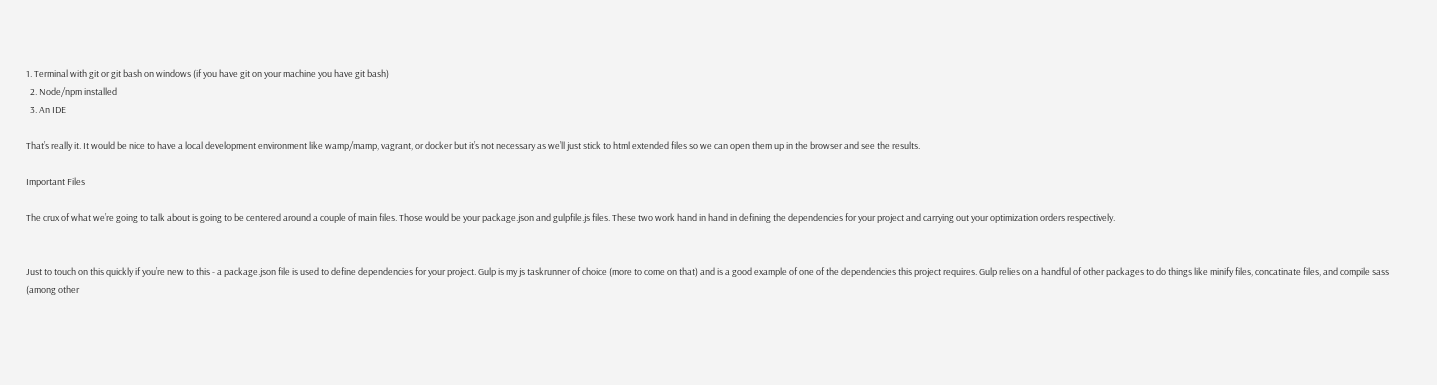1. Terminal with git or git bash on windows (if you have git on your machine you have git bash)
  2. Node/npm installed
  3. An IDE

That’s really it. It would be nice to have a local development environment like wamp/mamp, vagrant, or docker but it’s not necessary as we’ll just stick to html extended files so we can open them up in the browser and see the results.

Important Files

The crux of what we’re going to talk about is going to be centered around a couple of main files. Those would be your package.json and gulpfile.js files. These two work hand in hand in defining the dependencies for your project and carrying out your optimization orders respectively.


Just to touch on this quickly if you’re new to this - a package.json file is used to define dependencies for your project. Gulp is my js taskrunner of choice (more to come on that) and is a good example of one of the dependencies this project requires. Gulp relies on a handful of other packages to do things like minify files, concatinate files, and compile sass (among other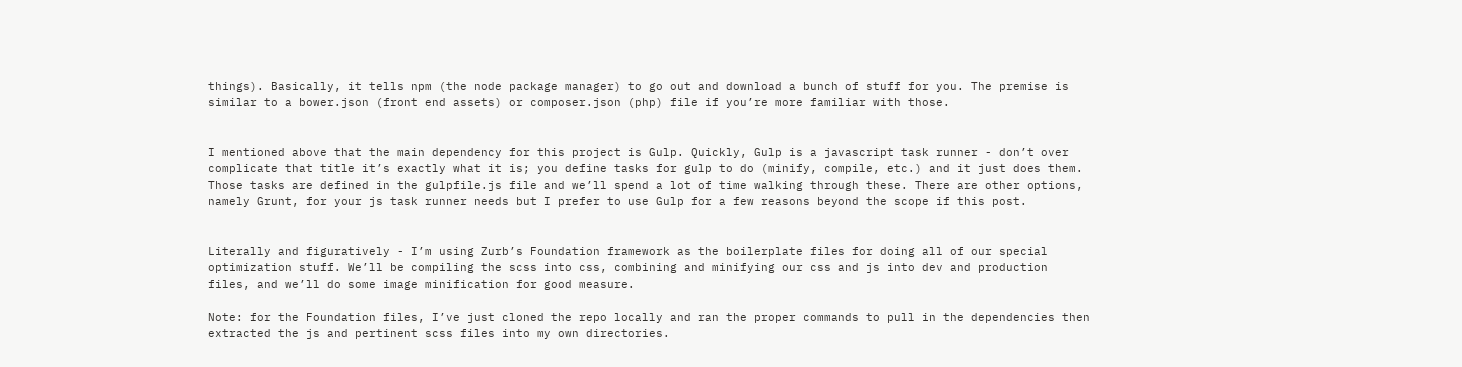things). Basically, it tells npm (the node package manager) to go out and download a bunch of stuff for you. The premise is similar to a bower.json (front end assets) or composer.json (php) file if you’re more familiar with those.


I mentioned above that the main dependency for this project is Gulp. Quickly, Gulp is a javascript task runner - don’t over complicate that title it’s exactly what it is; you define tasks for gulp to do (minify, compile, etc.) and it just does them. Those tasks are defined in the gulpfile.js file and we’ll spend a lot of time walking through these. There are other options, namely Grunt, for your js task runner needs but I prefer to use Gulp for a few reasons beyond the scope if this post.


Literally and figuratively - I’m using Zurb’s Foundation framework as the boilerplate files for doing all of our special optimization stuff. We’ll be compiling the scss into css, combining and minifying our css and js into dev and production files, and we’ll do some image minification for good measure.

Note: for the Foundation files, I’ve just cloned the repo locally and ran the proper commands to pull in the dependencies then extracted the js and pertinent scss files into my own directories.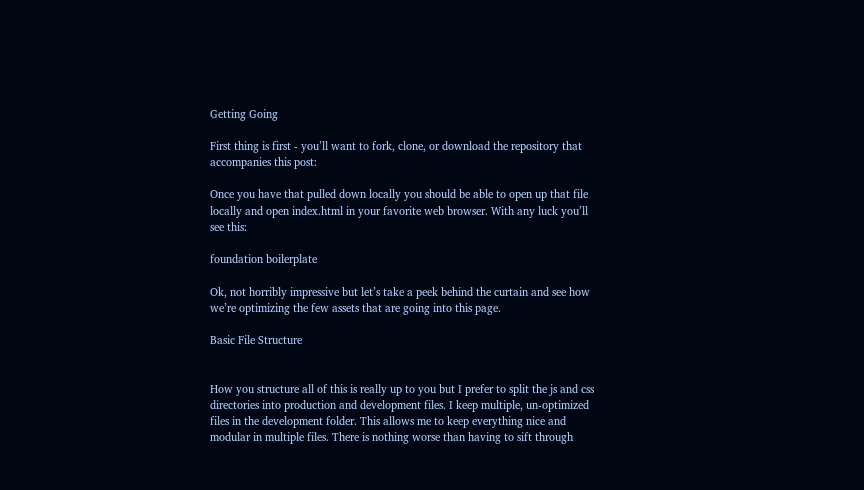Getting Going

First thing is first - you’ll want to fork, clone, or download the repository that accompanies this post:

Once you have that pulled down locally you should be able to open up that file locally and open index.html in your favorite web browser. With any luck you’ll see this:

foundation boilerplate

Ok, not horribly impressive but let’s take a peek behind the curtain and see how we’re optimizing the few assets that are going into this page.

Basic File Structure


How you structure all of this is really up to you but I prefer to split the js and css directories into production and development files. I keep multiple, un-optimized files in the development folder. This allows me to keep everything nice and modular in multiple files. There is nothing worse than having to sift through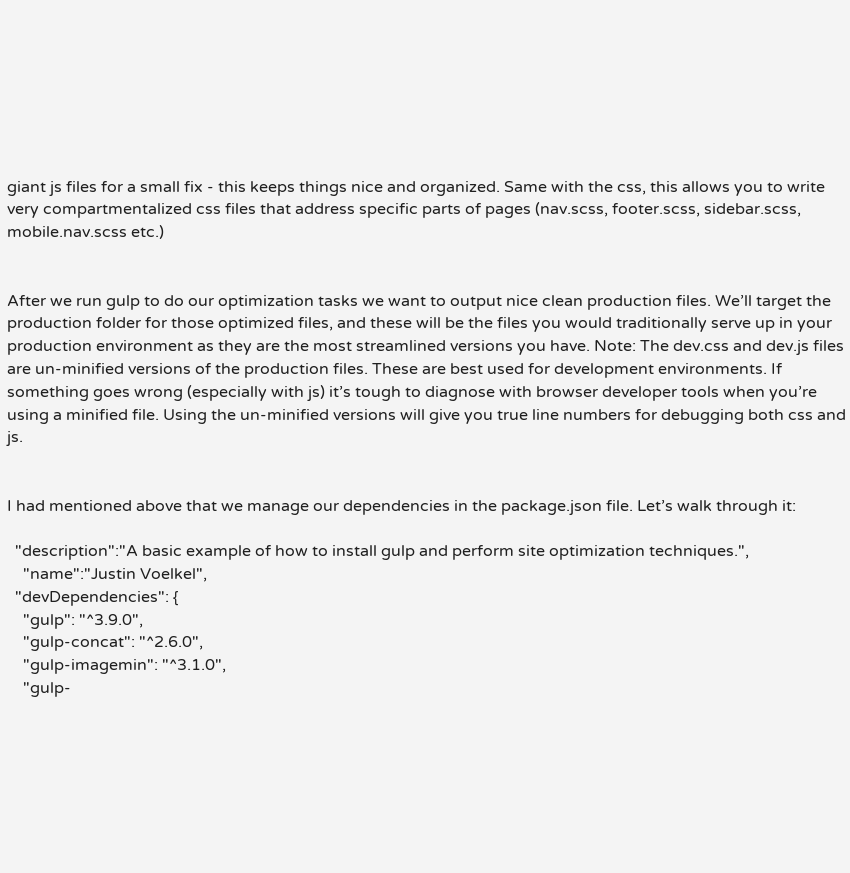giant js files for a small fix - this keeps things nice and organized. Same with the css, this allows you to write very compartmentalized css files that address specific parts of pages (nav.scss, footer.scss, sidebar.scss, mobile.nav.scss etc.)


After we run gulp to do our optimization tasks we want to output nice clean production files. We’ll target the production folder for those optimized files, and these will be the files you would traditionally serve up in your production environment as they are the most streamlined versions you have. Note: The dev.css and dev.js files are un-minified versions of the production files. These are best used for development environments. If something goes wrong (especially with js) it’s tough to diagnose with browser developer tools when you’re using a minified file. Using the un-minified versions will give you true line numbers for debugging both css and js.


I had mentioned above that we manage our dependencies in the package.json file. Let’s walk through it:

  "description":"A basic example of how to install gulp and perform site optimization techniques.",
    "name":"Justin Voelkel",
  "devDependencies": {
    "gulp": "^3.9.0",
    "gulp-concat": "^2.6.0",
    "gulp-imagemin": "^3.1.0",
    "gulp-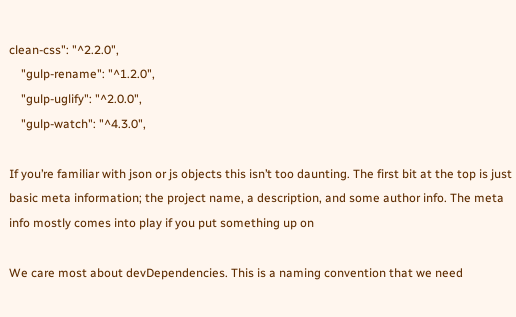clean-css": "^2.2.0",
    "gulp-rename": "^1.2.0",
    "gulp-uglify": "^2.0.0",
    "gulp-watch": "^4.3.0",

If you’re familiar with json or js objects this isn’t too daunting. The first bit at the top is just basic meta information; the project name, a description, and some author info. The meta info mostly comes into play if you put something up on

We care most about devDependencies. This is a naming convention that we need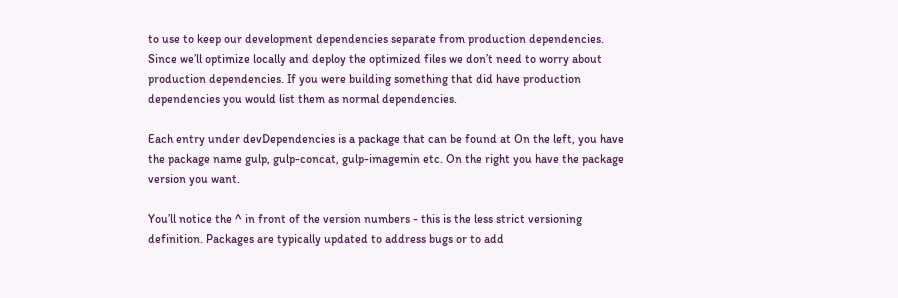to use to keep our development dependencies separate from production dependencies. Since we’ll optimize locally and deploy the optimized files we don’t need to worry about production dependencies. If you were building something that did have production dependencies you would list them as normal dependencies.

Each entry under devDependencies is a package that can be found at On the left, you have the package name gulp, gulp-concat, gulp-imagemin etc. On the right you have the package version you want.

You’ll notice the ^ in front of the version numbers - this is the less strict versioning definition. Packages are typically updated to address bugs or to add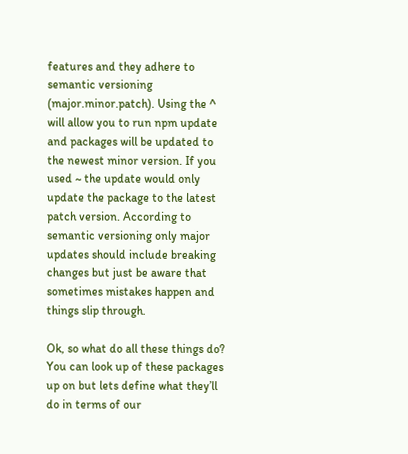features and they adhere to semantic versioning (major.minor.patch). Using the ^ will allow you to run npm update and packages will be updated to the newest minor version. If you used ~ the update would only update the package to the latest patch version. According to semantic versioning only major updates should include breaking changes but just be aware that sometimes mistakes happen and things slip through.

Ok, so what do all these things do? You can look up of these packages up on but lets define what they’ll do in terms of our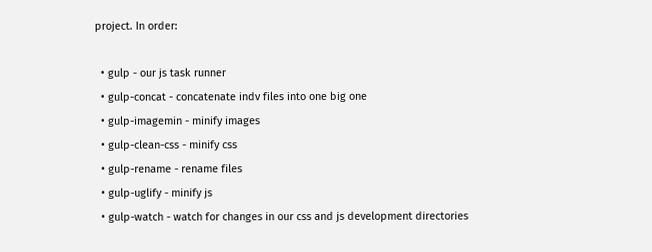project. In order:

  • gulp - our js task runner
  • gulp-concat - concatenate indv files into one big one
  • gulp-imagemin - minify images
  • gulp-clean-css - minify css
  • gulp-rename - rename files
  • gulp-uglify - minify js
  • gulp-watch - watch for changes in our css and js development directories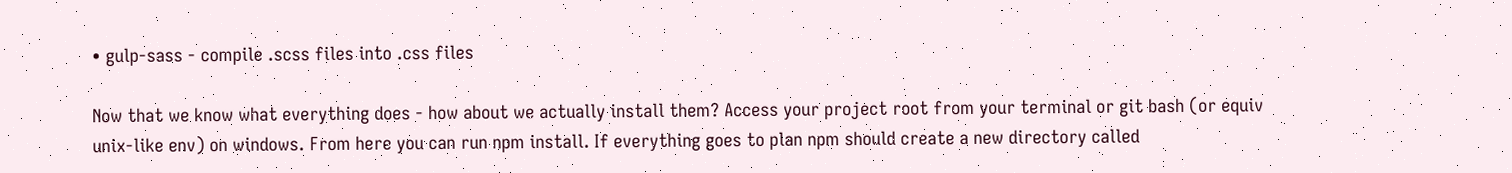• gulp-sass - compile .scss files into .css files

Now that we know what everything does - how about we actually install them? Access your project root from your terminal or git bash (or equiv unix-like env) on windows. From here you can run npm install. If everything goes to plan npm should create a new directory called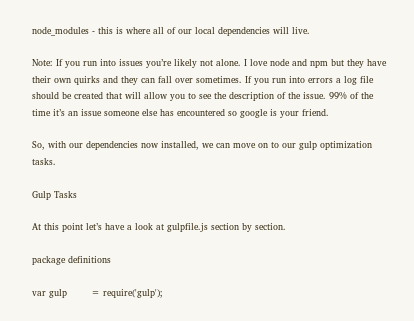node_modules - this is where all of our local dependencies will live.

Note: If you run into issues you’re likely not alone. I love node and npm but they have their own quirks and they can fall over sometimes. If you run into errors a log file should be created that will allow you to see the description of the issue. 99% of the time it’s an issue someone else has encountered so google is your friend.

So, with our dependencies now installed, we can move on to our gulp optimization tasks.

Gulp Tasks

At this point let’s have a look at gulpfile.js section by section.

package definitions

var gulp        = require('gulp');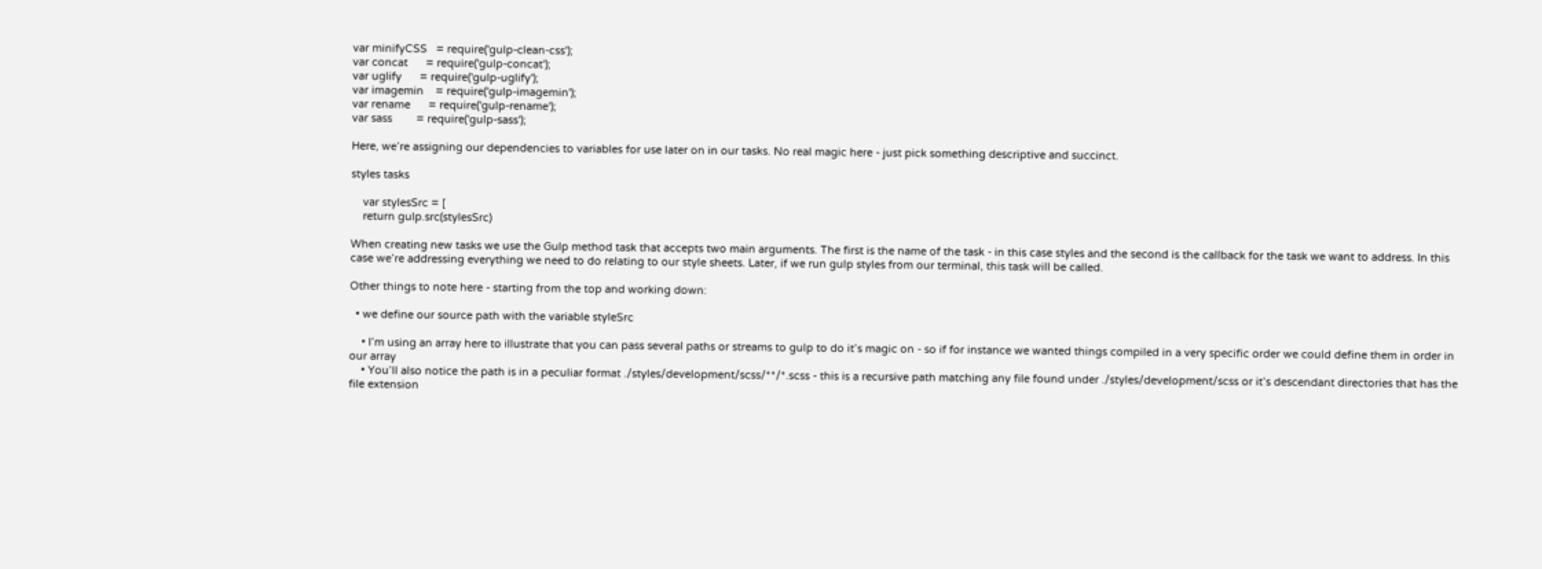var minifyCSS   = require('gulp-clean-css');
var concat      = require('gulp-concat');
var uglify      = require('gulp-uglify');
var imagemin    = require('gulp-imagemin');
var rename      = require('gulp-rename');
var sass        = require('gulp-sass');

Here, we’re assigning our dependencies to variables for use later on in our tasks. No real magic here - just pick something descriptive and succinct.

styles tasks

    var stylesSrc = [
    return gulp.src(stylesSrc)

When creating new tasks we use the Gulp method task that accepts two main arguments. The first is the name of the task - in this case styles and the second is the callback for the task we want to address. In this case we’re addressing everything we need to do relating to our style sheets. Later, if we run gulp styles from our terminal, this task will be called.

Other things to note here - starting from the top and working down:

  • we define our source path with the variable styleSrc

    • I’m using an array here to illustrate that you can pass several paths or streams to gulp to do it’s magic on - so if for instance we wanted things compiled in a very specific order we could define them in order in our array
    • You’ll also notice the path is in a peculiar format ./styles/development/scss/**/*.scss - this is a recursive path matching any file found under ./styles/development/scss or it’s descendant directories that has the file extension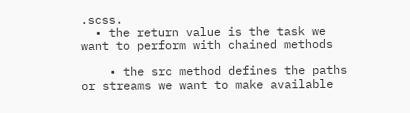.scss.
  • the return value is the task we want to perform with chained methods

    • the src method defines the paths or streams we want to make available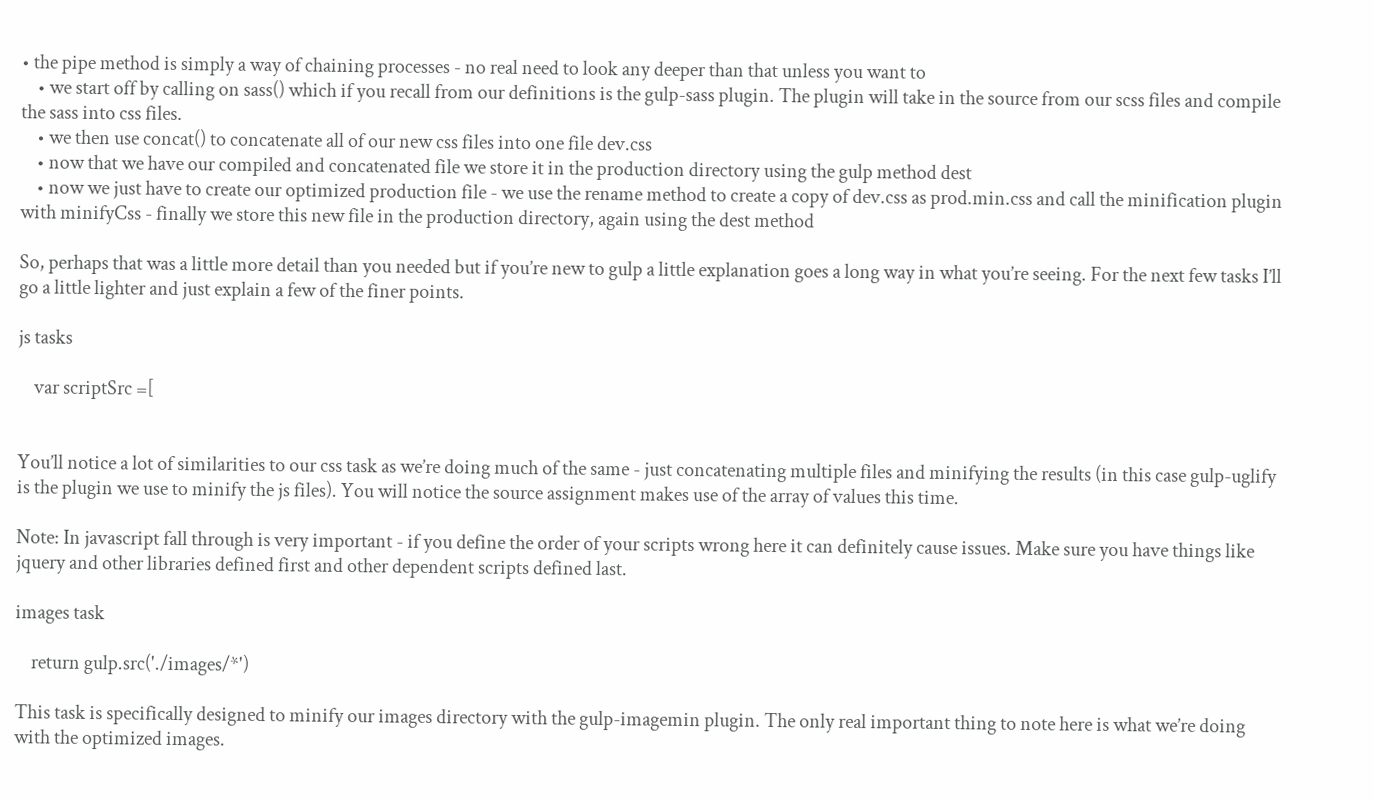• the pipe method is simply a way of chaining processes - no real need to look any deeper than that unless you want to
    • we start off by calling on sass() which if you recall from our definitions is the gulp-sass plugin. The plugin will take in the source from our scss files and compile the sass into css files.
    • we then use concat() to concatenate all of our new css files into one file dev.css
    • now that we have our compiled and concatenated file we store it in the production directory using the gulp method dest
    • now we just have to create our optimized production file - we use the rename method to create a copy of dev.css as prod.min.css and call the minification plugin with minifyCss - finally we store this new file in the production directory, again using the dest method

So, perhaps that was a little more detail than you needed but if you’re new to gulp a little explanation goes a long way in what you’re seeing. For the next few tasks I’ll go a little lighter and just explain a few of the finer points.

js tasks

    var scriptSrc =[


You’ll notice a lot of similarities to our css task as we’re doing much of the same - just concatenating multiple files and minifying the results (in this case gulp-uglify is the plugin we use to minify the js files). You will notice the source assignment makes use of the array of values this time.

Note: In javascript fall through is very important - if you define the order of your scripts wrong here it can definitely cause issues. Make sure you have things like jquery and other libraries defined first and other dependent scripts defined last.

images task

    return gulp.src('./images/*')

This task is specifically designed to minify our images directory with the gulp-imagemin plugin. The only real important thing to note here is what we’re doing with the optimized images.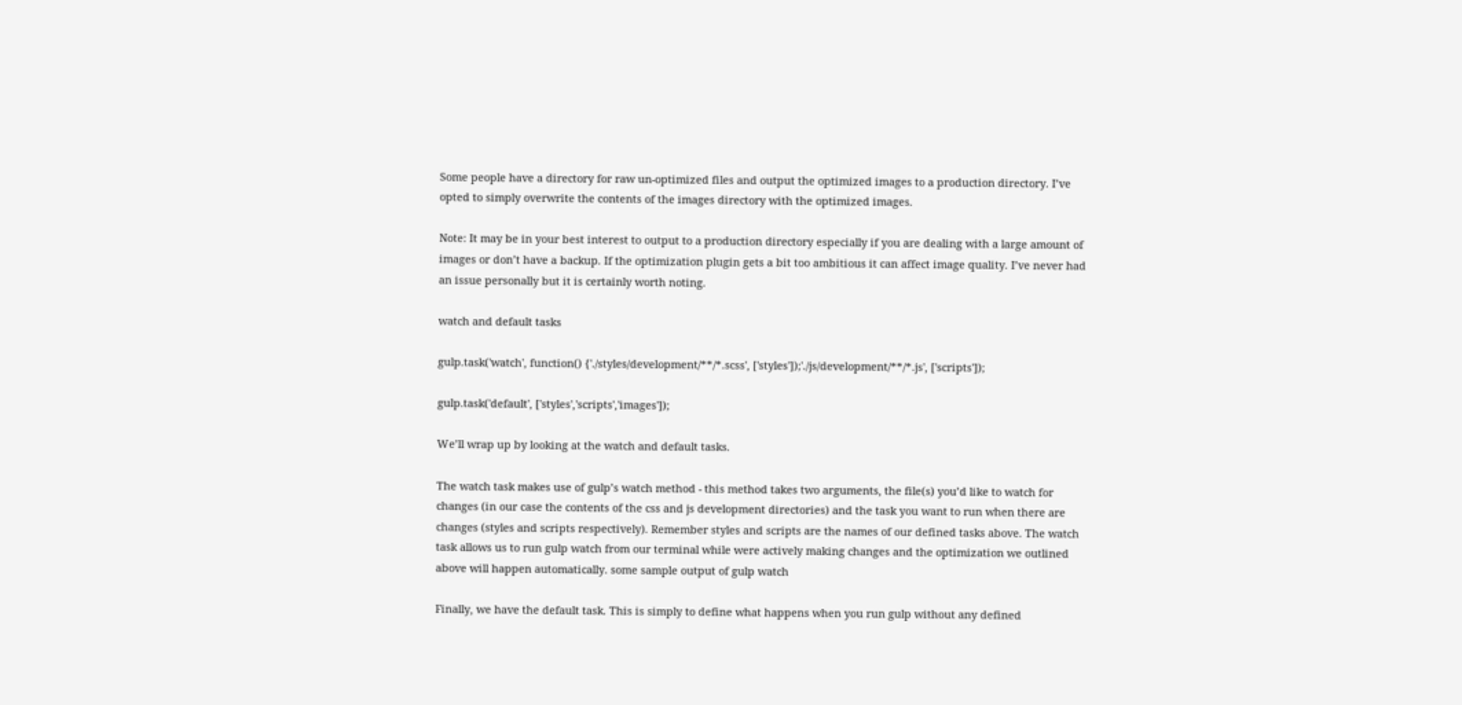Some people have a directory for raw un-optimized files and output the optimized images to a production directory. I’ve opted to simply overwrite the contents of the images directory with the optimized images.

Note: It may be in your best interest to output to a production directory especially if you are dealing with a large amount of images or don’t have a backup. If the optimization plugin gets a bit too ambitious it can affect image quality. I’ve never had an issue personally but it is certainly worth noting.

watch and default tasks

gulp.task('watch', function() {'./styles/development/**/*.scss', ['styles']);'./js/development/**/*.js', ['scripts']);

gulp.task('default', ['styles','scripts','images']);

We’ll wrap up by looking at the watch and default tasks.

The watch task makes use of gulp’s watch method - this method takes two arguments, the file(s) you’d like to watch for changes (in our case the contents of the css and js development directories) and the task you want to run when there are changes (styles and scripts respectively). Remember styles and scripts are the names of our defined tasks above. The watch task allows us to run gulp watch from our terminal while were actively making changes and the optimization we outlined above will happen automatically. some sample output of gulp watch

Finally, we have the default task. This is simply to define what happens when you run gulp without any defined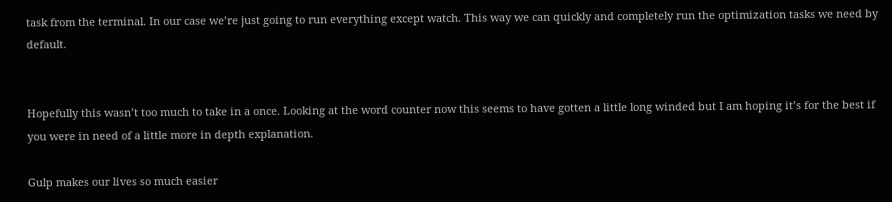task from the terminal. In our case we’re just going to run everything except watch. This way we can quickly and completely run the optimization tasks we need by default.


Hopefully this wasn’t too much to take in a once. Looking at the word counter now this seems to have gotten a little long winded but I am hoping it’s for the best if you were in need of a little more in depth explanation.

Gulp makes our lives so much easier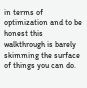in terms of optimization and to be honest this walkthrough is barely skimming the surface of things you can do.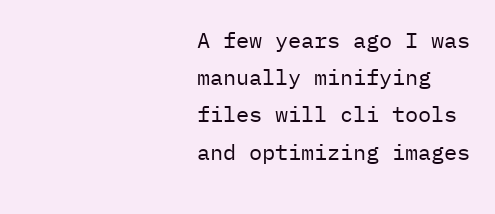A few years ago I was manually minifying files will cli tools and optimizing images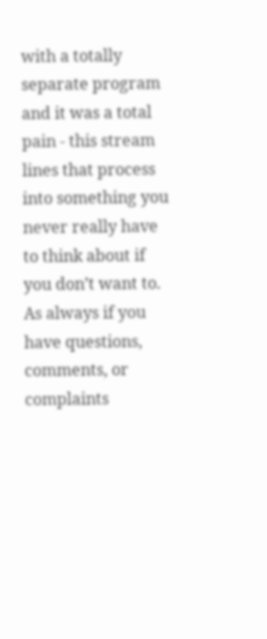with a totally separate program and it was a total pain - this stream lines that process into something you never really have to think about if you don’t want to. As always if you have questions, comments, or complaints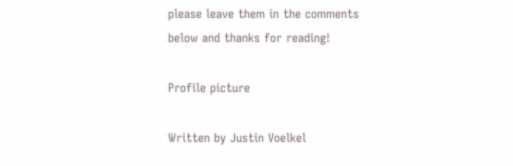please leave them in the comments below and thanks for reading!

Profile picture

Written by Justin Voelkel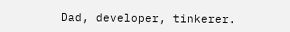Dad, developer, tinkerer.